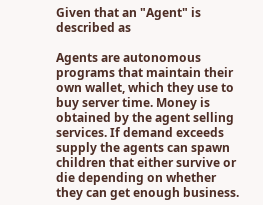Given that an "Agent" is described as

Agents are autonomous programs that maintain their own wallet, which they use to buy server time. Money is obtained by the agent selling services. If demand exceeds supply the agents can spawn children that either survive or die depending on whether they can get enough business.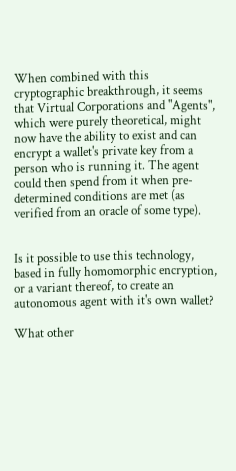When combined with this cryptographic breakthrough, it seems that Virtual Corporations and "Agents", which were purely theoretical, might now have the ability to exist and can encrypt a wallet's private key from a person who is running it. The agent could then spend from it when pre-determined conditions are met (as verified from an oracle of some type).


Is it possible to use this technology, based in fully homomorphic encryption, or a variant thereof, to create an autonomous agent with it's own wallet?

What other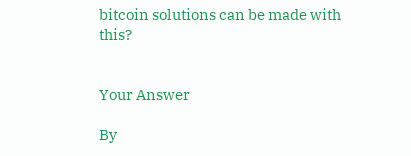bitcoin solutions can be made with this?


Your Answer

By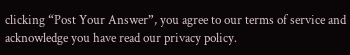clicking “Post Your Answer”, you agree to our terms of service and acknowledge you have read our privacy policy.